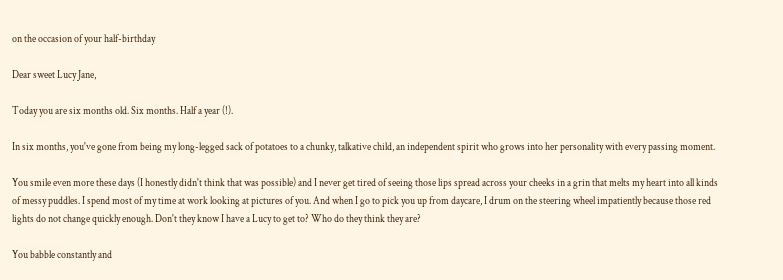on the occasion of your half-birthday

Dear sweet Lucy Jane,

Today you are six months old. Six months. Half a year (!).

In six months, you've gone from being my long-legged sack of potatoes to a chunky, talkative child, an independent spirit who grows into her personality with every passing moment.

You smile even more these days (I honestly didn't think that was possible) and I never get tired of seeing those lips spread across your cheeks in a grin that melts my heart into all kinds of messy puddles. I spend most of my time at work looking at pictures of you. And when I go to pick you up from daycare, I drum on the steering wheel impatiently because those red lights do not change quickly enough. Don't they know I have a Lucy to get to? Who do they think they are?

You babble constantly and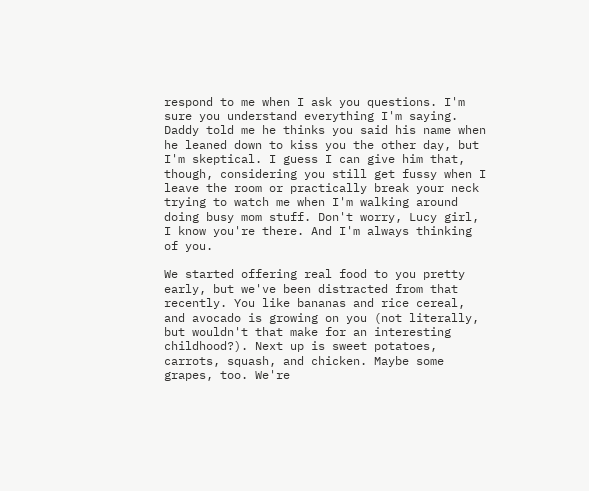respond to me when I ask you questions. I'm sure you understand everything I'm saying. Daddy told me he thinks you said his name when he leaned down to kiss you the other day, but I'm skeptical. I guess I can give him that, though, considering you still get fussy when I leave the room or practically break your neck trying to watch me when I'm walking around doing busy mom stuff. Don't worry, Lucy girl, I know you're there. And I'm always thinking of you.

We started offering real food to you pretty early, but we've been distracted from that recently. You like bananas and rice cereal, and avocado is growing on you (not literally, but wouldn't that make for an interesting childhood?). Next up is sweet potatoes, carrots, squash, and chicken. Maybe some grapes, too. We're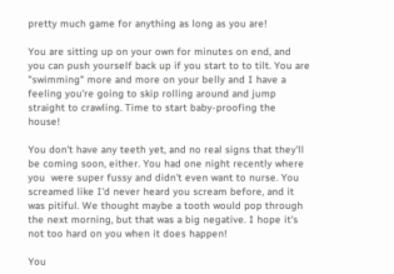pretty much game for anything as long as you are!

You are sitting up on your own for minutes on end, and you can push yourself back up if you start to to tilt. You are "swimming" more and more on your belly and I have a feeling you're going to skip rolling around and jump straight to crawling. Time to start baby-proofing the house!

You don't have any teeth yet, and no real signs that they'll be coming soon, either. You had one night recently where you  were super fussy and didn't even want to nurse. You screamed like I'd never heard you scream before, and it was pitiful. We thought maybe a tooth would pop through the next morning, but that was a big negative. I hope it's not too hard on you when it does happen!

You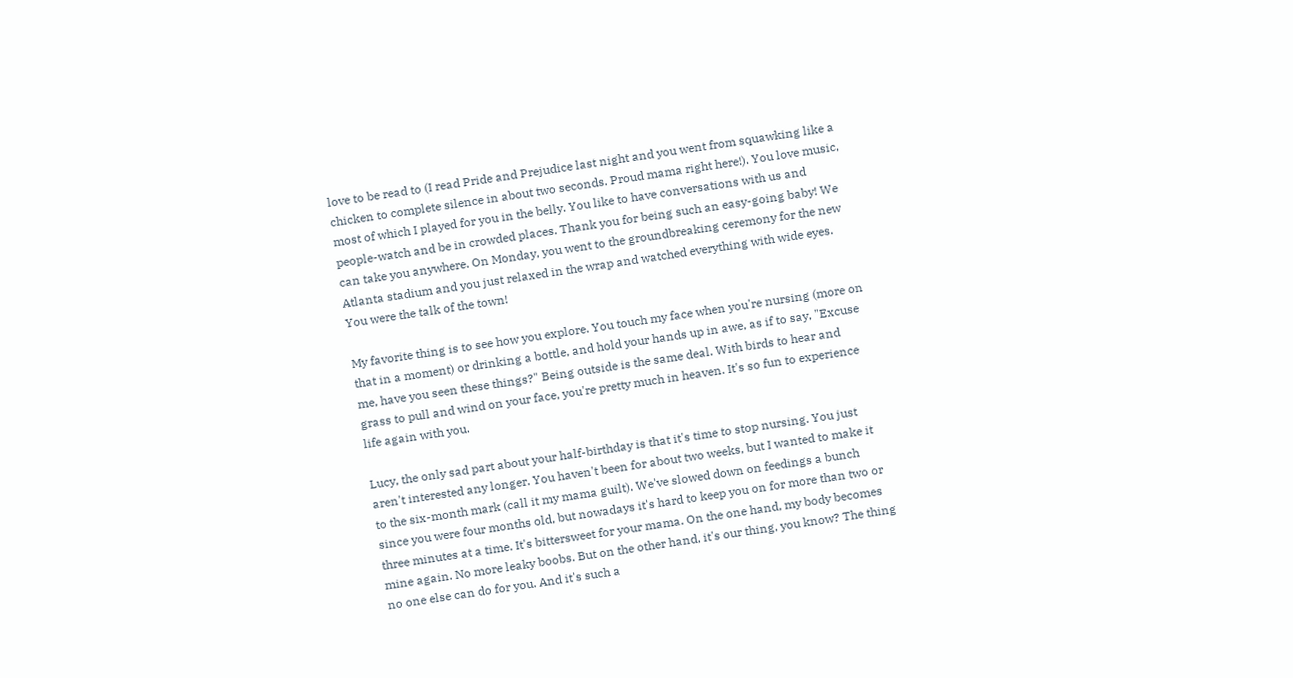love to be read to (I read Pride and Prejudice last night and you went from squawking like a chicken to complete silence in about two seconds. Proud mama right here!). You love music, most of which I played for you in the belly. You like to have conversations with us and people-watch and be in crowded places. Thank you for being such an easy-going baby! We can take you anywhere. On Monday, you went to the groundbreaking ceremony for the new Atlanta stadium and you just relaxed in the wrap and watched everything with wide eyes. You were the talk of the town!

My favorite thing is to see how you explore. You touch my face when you're nursing (more on that in a moment) or drinking a bottle, and hold your hands up in awe, as if to say, "Excuse me, have you seen these things?" Being outside is the same deal. With birds to hear and grass to pull and wind on your face, you're pretty much in heaven. It's so fun to experience life again with you.

Lucy, the only sad part about your half-birthday is that it's time to stop nursing. You just aren't interested any longer. You haven't been for about two weeks, but I wanted to make it to the six-month mark (call it my mama guilt). We've slowed down on feedings a bunch since you were four months old, but nowadays it's hard to keep you on for more than two or three minutes at a time. It's bittersweet for your mama. On the one hand, my body becomes mine again. No more leaky boobs. But on the other hand, it's our thing, you know? The thing no one else can do for you. And it's such a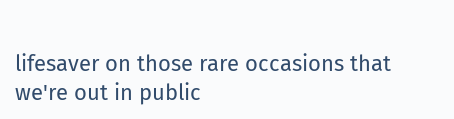lifesaver on those rare occasions that we're out in public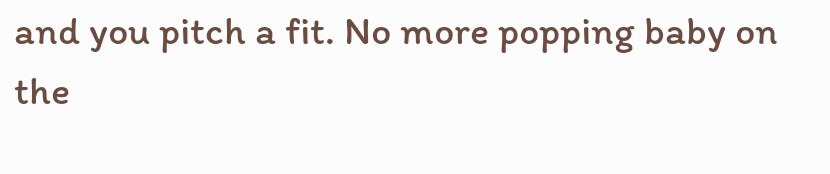and you pitch a fit. No more popping baby on the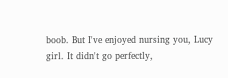boob. But I've enjoyed nursing you, Lucy girl. It didn't go perfectly,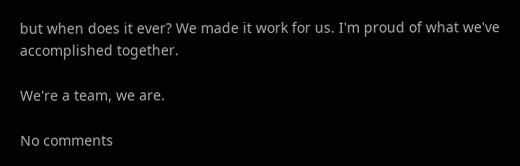but when does it ever? We made it work for us. I'm proud of what we've accomplished together.

We're a team, we are.

No comments